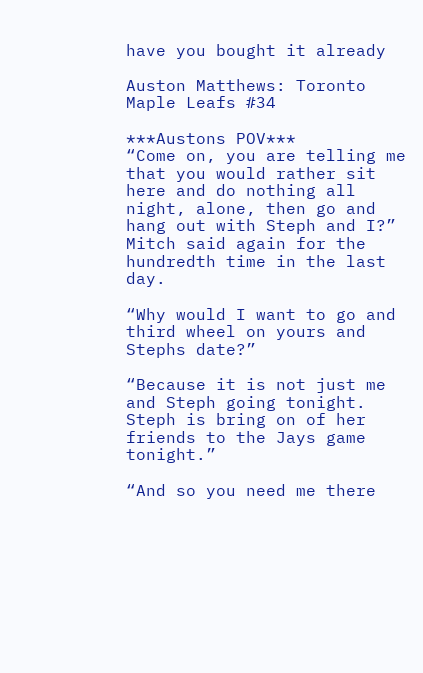have you bought it already

Auston Matthews: Toronto Maple Leafs #34

***Austons POV***
“Come on, you are telling me that you would rather sit here and do nothing all night, alone, then go and hang out with Steph and I?” Mitch said again for the hundredth time in the last day.

“Why would I want to go and third wheel on yours and Stephs date?”

“Because it is not just me and Steph going tonight. Steph is bring on of her friends to the Jays game tonight.”

“And so you need me there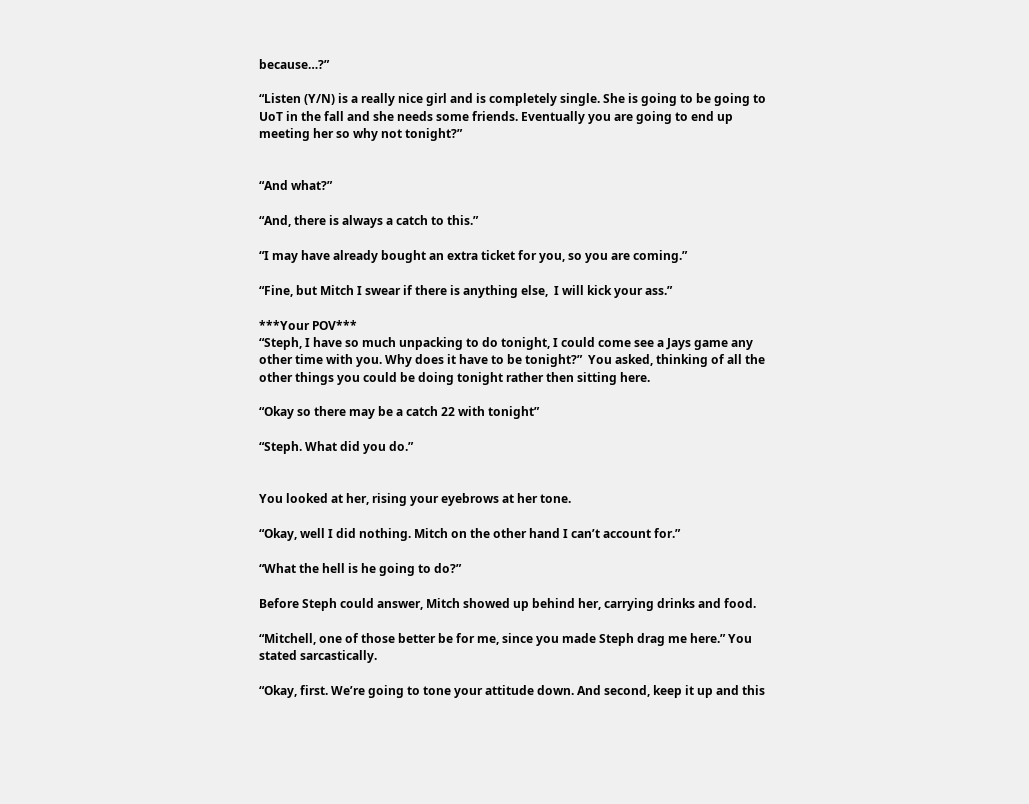because…?”

“Listen (Y/N) is a really nice girl and is completely single. She is going to be going to UoT in the fall and she needs some friends. Eventually you are going to end up meeting her so why not tonight?”


“And what?”

“And, there is always a catch to this.”

“I may have already bought an extra ticket for you, so you are coming.”

“Fine, but Mitch I swear if there is anything else,  I will kick your ass.”

***Your POV***
“Steph, I have so much unpacking to do tonight, I could come see a Jays game any other time with you. Why does it have to be tonight?”  You asked, thinking of all the other things you could be doing tonight rather then sitting here.

“Okay so there may be a catch 22 with tonight”

“Steph. What did you do.”


You looked at her, rising your eyebrows at her tone.

“Okay, well I did nothing. Mitch on the other hand I can’t account for.”

“What the hell is he going to do?”

Before Steph could answer, Mitch showed up behind her, carrying drinks and food.

“Mitchell, one of those better be for me, since you made Steph drag me here.” You stated sarcastically.

“Okay, first. We’re going to tone your attitude down. And second, keep it up and this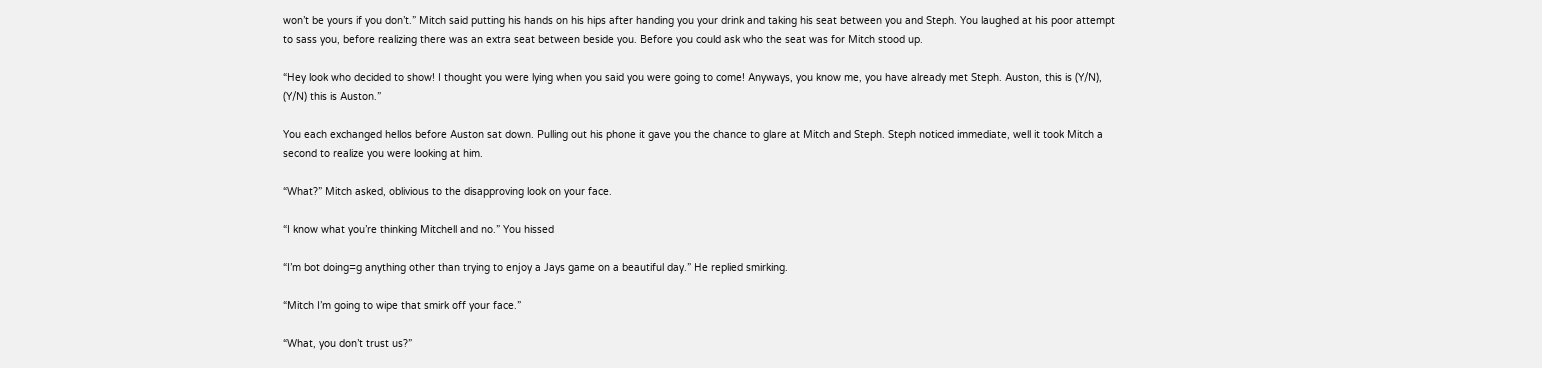won’t be yours if you don’t.” Mitch said putting his hands on his hips after handing you your drink and taking his seat between you and Steph. You laughed at his poor attempt to sass you, before realizing there was an extra seat between beside you. Before you could ask who the seat was for Mitch stood up.

“Hey look who decided to show! I thought you were lying when you said you were going to come! Anyways, you know me, you have already met Steph. Auston, this is (Y/N), (Y/N) this is Auston.”

You each exchanged hellos before Auston sat down. Pulling out his phone it gave you the chance to glare at Mitch and Steph. Steph noticed immediate, well it took Mitch a second to realize you were looking at him.

“What?” Mitch asked, oblivious to the disapproving look on your face.

“I know what you’re thinking Mitchell and no.” You hissed

“I’m bot doing=g anything other than trying to enjoy a Jays game on a beautiful day.” He replied smirking.

“Mitch I’m going to wipe that smirk off your face.”

“What, you don’t trust us?”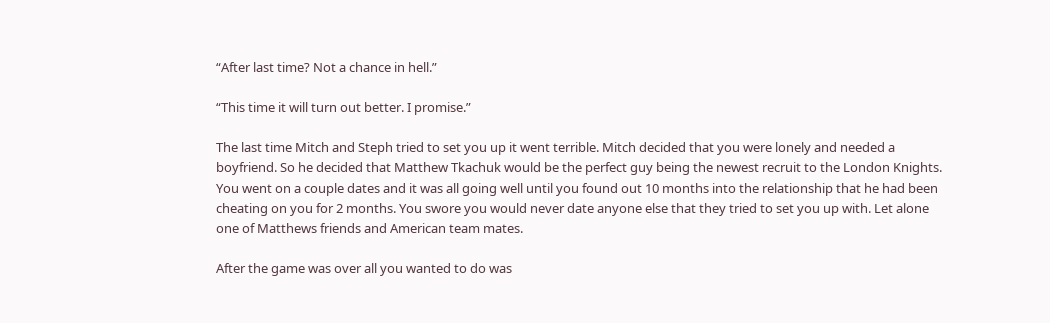“After last time? Not a chance in hell.”

“This time it will turn out better. I promise.”

The last time Mitch and Steph tried to set you up it went terrible. Mitch decided that you were lonely and needed a boyfriend. So he decided that Matthew Tkachuk would be the perfect guy being the newest recruit to the London Knights. You went on a couple dates and it was all going well until you found out 10 months into the relationship that he had been cheating on you for 2 months. You swore you would never date anyone else that they tried to set you up with. Let alone one of Matthews friends and American team mates.

After the game was over all you wanted to do was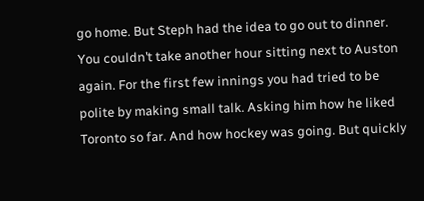go home. But Steph had the idea to go out to dinner. You couldn’t take another hour sitting next to Auston again. For the first few innings you had tried to be polite by making small talk. Asking him how he liked Toronto so far. And how hockey was going. But quickly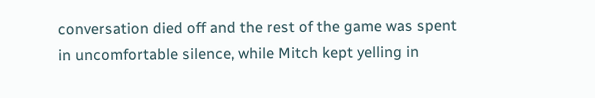conversation died off and the rest of the game was spent in uncomfortable silence, while Mitch kept yelling in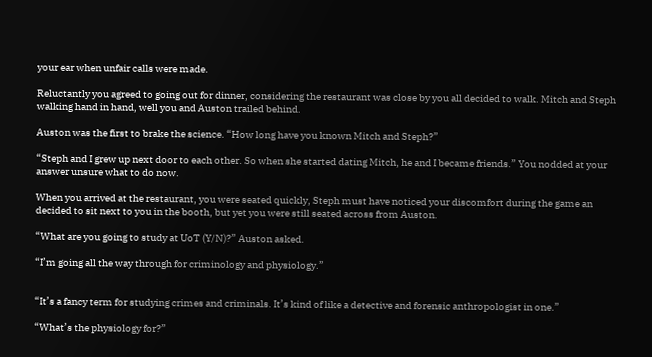your ear when unfair calls were made.

Reluctantly you agreed to going out for dinner, considering the restaurant was close by you all decided to walk. Mitch and Steph walking hand in hand, well you and Auston trailed behind.

Auston was the first to brake the science. “How long have you known Mitch and Steph?”

“Steph and I grew up next door to each other. So when she started dating Mitch, he and I became friends.” You nodded at your answer unsure what to do now.

When you arrived at the restaurant, you were seated quickly, Steph must have noticed your discomfort during the game an decided to sit next to you in the booth, but yet you were still seated across from Auston.

“What are you going to study at UoT (Y/N)?” Auston asked.

“I’m going all the way through for criminology and physiology.”


“It’s a fancy term for studying crimes and criminals. It’s kind of like a detective and forensic anthropologist in one.”

“What’s the physiology for?”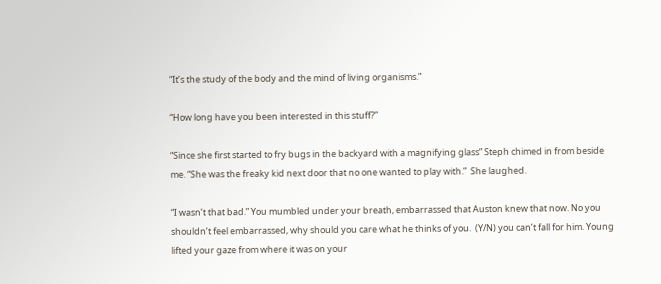“It’s the study of the body and the mind of living organisms.”

“How long have you been interested in this stuff?”

“Since she first started to fry bugs in the backyard with a magnifying glass” Steph chimed in from beside me. “She was the freaky kid next door that no one wanted to play with.”  She laughed.

“I wasn’t that bad.” You mumbled under your breath, embarrassed that Auston knew that now. No you shouldn’t feel embarrassed, why should you care what he thinks of you.  (Y/N) you can’t fall for him. Young lifted your gaze from where it was on your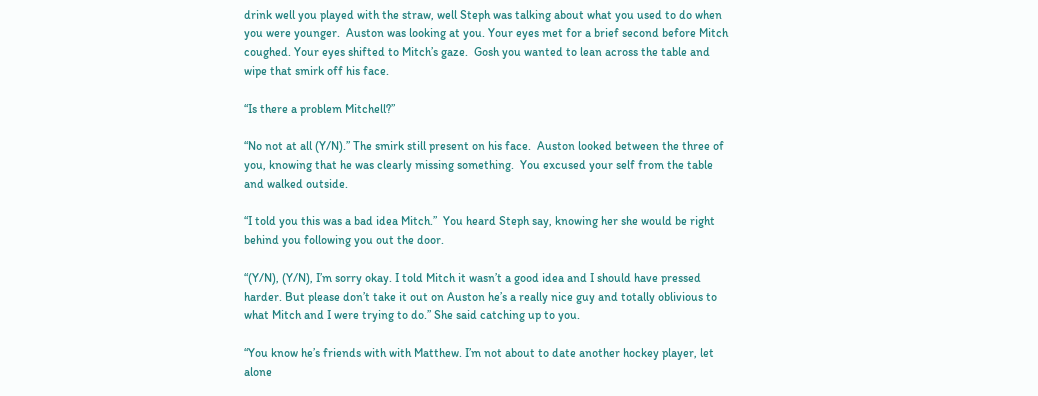drink well you played with the straw, well Steph was talking about what you used to do when you were younger.  Auston was looking at you. Your eyes met for a brief second before Mitch coughed. Your eyes shifted to Mitch’s gaze.  Gosh you wanted to lean across the table and wipe that smirk off his face.

“Is there a problem Mitchell?”

“No not at all (Y/N).” The smirk still present on his face.  Auston looked between the three of you, knowing that he was clearly missing something.  You excused your self from the table and walked outside.

“I told you this was a bad idea Mitch.”  You heard Steph say, knowing her she would be right behind you following you out the door.

“(Y/N), (Y/N), I’m sorry okay. I told Mitch it wasn’t a good idea and I should have pressed harder. But please don’t take it out on Auston he’s a really nice guy and totally oblivious to what Mitch and I were trying to do.” She said catching up to you.

“You know he’s friends with with Matthew. I’m not about to date another hockey player, let alone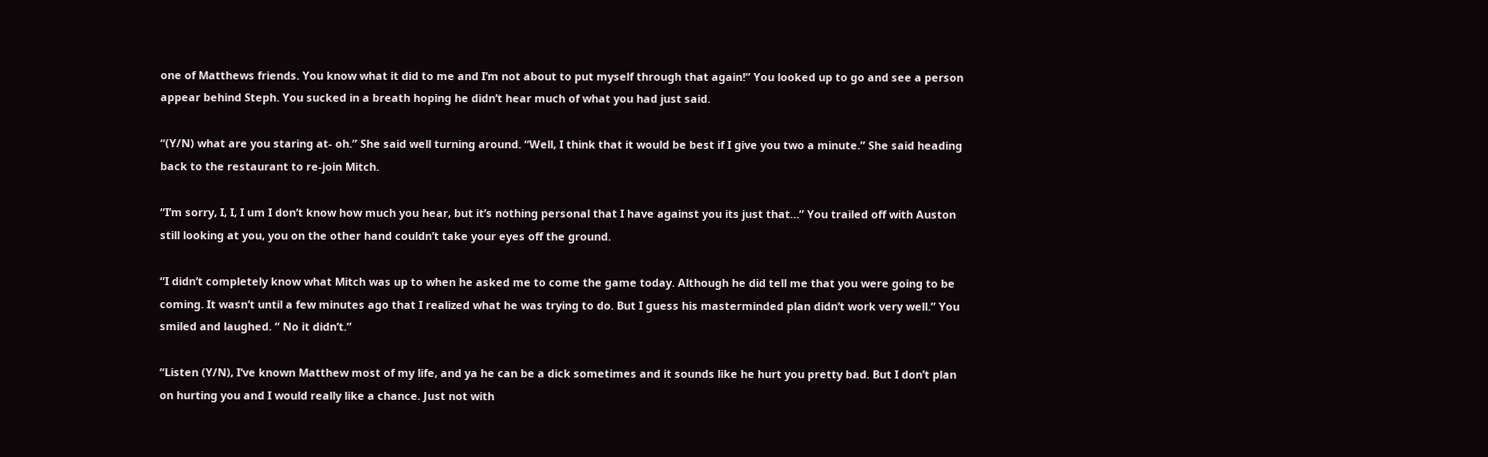one of Matthews friends. You know what it did to me and I’m not about to put myself through that again!” You looked up to go and see a person appear behind Steph. You sucked in a breath hoping he didn’t hear much of what you had just said.

“(Y/N) what are you staring at- oh.” She said well turning around. “Well, I think that it would be best if I give you two a minute.” She said heading back to the restaurant to re-join Mitch.

“I’m sorry, I, I, I um I don’t know how much you hear, but it’s nothing personal that I have against you its just that…” You trailed off with Auston still looking at you, you on the other hand couldn’t take your eyes off the ground.

“I didn’t completely know what Mitch was up to when he asked me to come the game today. Although he did tell me that you were going to be coming. It wasn’t until a few minutes ago that I realized what he was trying to do. But I guess his masterminded plan didn’t work very well.” You smiled and laughed. “ No it didn’t.”

“Listen (Y/N), I’ve known Matthew most of my life, and ya he can be a dick sometimes and it sounds like he hurt you pretty bad. But I don’t plan on hurting you and I would really like a chance. Just not with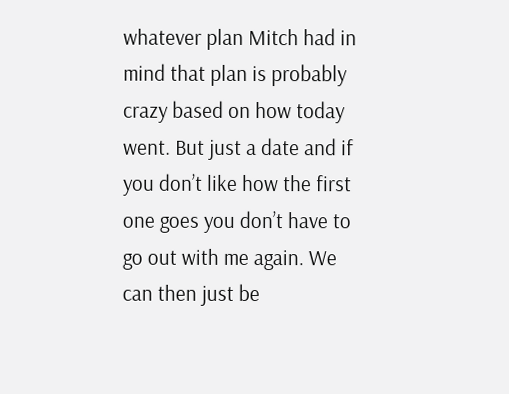whatever plan Mitch had in mind that plan is probably crazy based on how today went. But just a date and if you don’t like how the first one goes you don’t have to go out with me again. We can then just be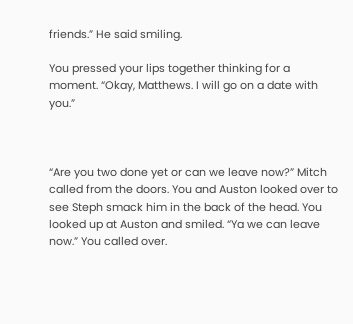friends.” He said smiling.

You pressed your lips together thinking for a moment. “Okay, Matthews. I will go on a date with you.”



“Are you two done yet or can we leave now?” Mitch called from the doors. You and Auston looked over to see Steph smack him in the back of the head. You looked up at Auston and smiled. “Ya we can leave now.” You called over.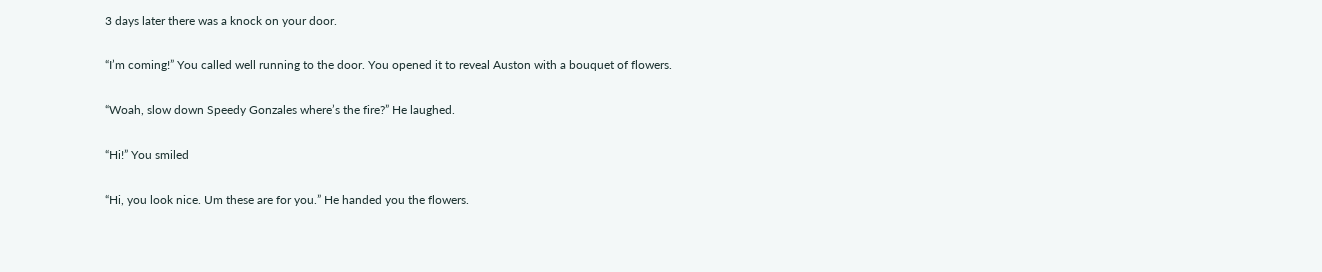3 days later there was a knock on your door.

“I’m coming!” You called well running to the door. You opened it to reveal Auston with a bouquet of flowers.

“Woah, slow down Speedy Gonzales where’s the fire?” He laughed.

“Hi!” You smiled

“Hi, you look nice. Um these are for you.” He handed you the flowers.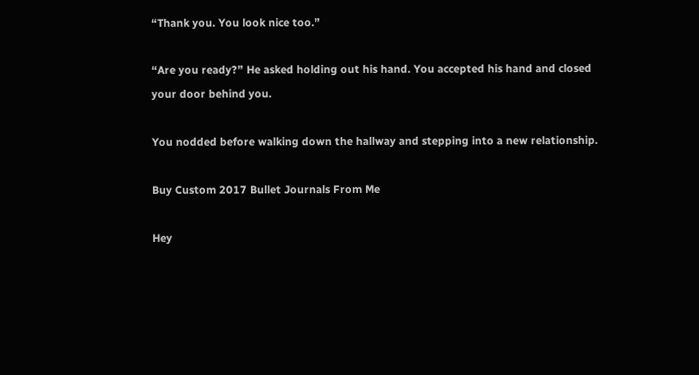“Thank you. You look nice too.”

“Are you ready?” He asked holding out his hand. You accepted his hand and closed your door behind you.

You nodded before walking down the hallway and stepping into a new relationship.

Buy Custom 2017 Bullet Journals From Me

Hey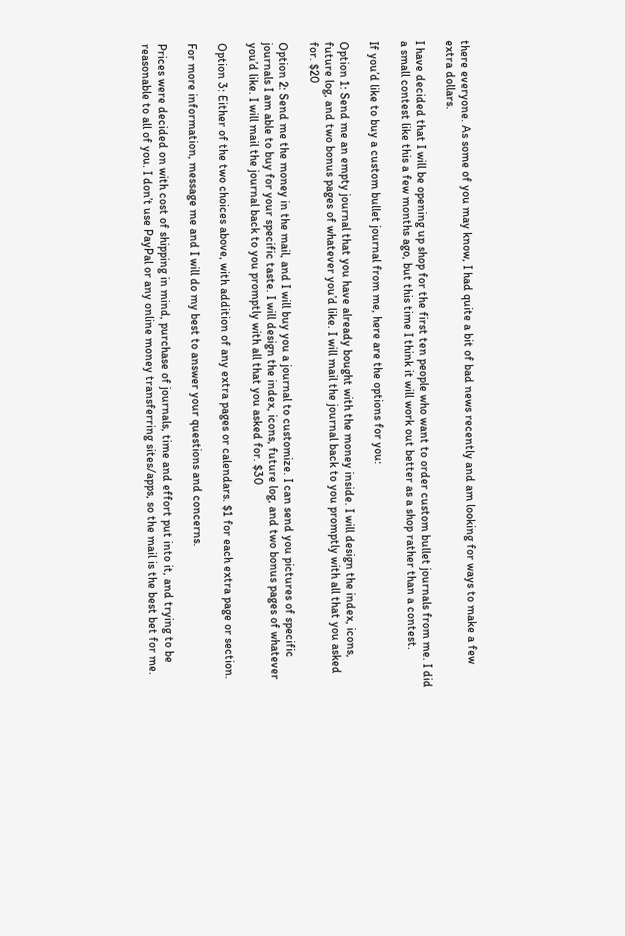there everyone. As some of you may know, I had quite a bit of bad news recently and am looking for ways to make a few extra dollars.

I have decided that I will be opening up shop for the first ten people who want to order custom bullet journals from me. I did a small contest like this a few months ago, but this time I think it will work out better as a shop rather than a contest.

If you’d like to buy a custom bullet journal from me, here are the options for you:

Option 1: Send me an empty journal that you have already bought with the money inside. I will design the index, icons, future log, and two bonus pages of whatever you’d like. I will mail the journal back to you promptly with all that you asked for. $20

Option 2: Send me the money in the mail, and I will buy you a journal to customize. I can send you pictures of specific journals I am able to buy for your specific taste. I will design the index, icons, future log, and two bonus pages of whatever you’d like. I will mail the journal back to you promptly with all that you asked for. $30

Option 3: Either of the two choices above, with addition of any extra pages or calendars. $1 for each extra page or section.

For more information, message me and I will do my best to answer your questions and concerns.

Prices were decided on with cost of shipping in mind, purchase of journals, time and effort put into it, and trying to be reasonable to all of you. I don’t use PayPal or any online money transferring sites/apps, so the mail is the best bet for me.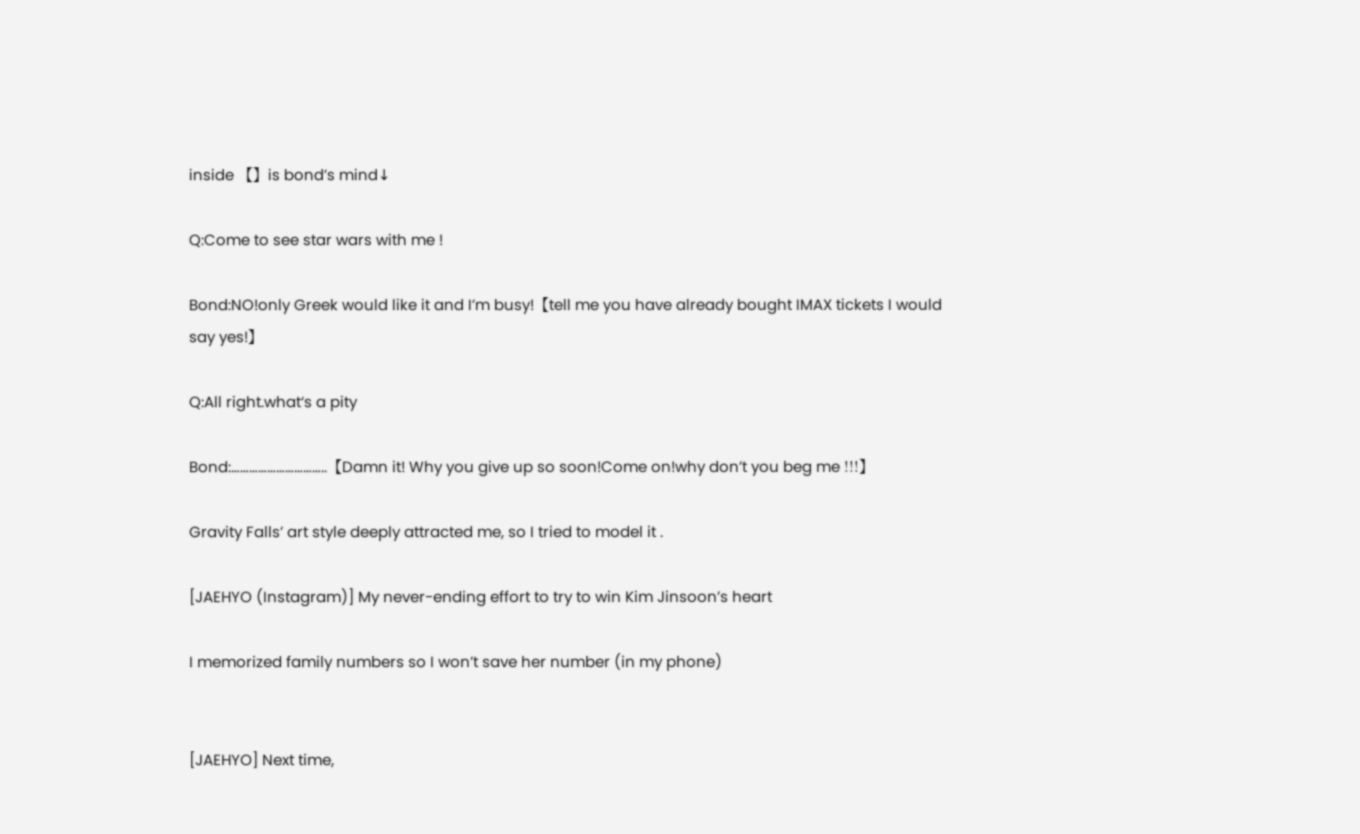inside 【】is bond’s mind↓

Q:Come to see star wars with me !

Bond:NO!only Greek would like it and I’m busy!【tell me you have already bought IMAX tickets I would say yes!】

Q:All right.what‘s a pity

Bond:…………………………..【Damn it! Why you give up so soon!Come on!why don’t you beg me !!!】

Gravity Falls’ art style deeply attracted me, so I tried to model it .

[JAEHYO (Instagram)] My never-ending effort to try to win Kim Jinsoon’s heart

I memorized family numbers so I won’t save her number (in my phone)


[JAEHYO] Next time,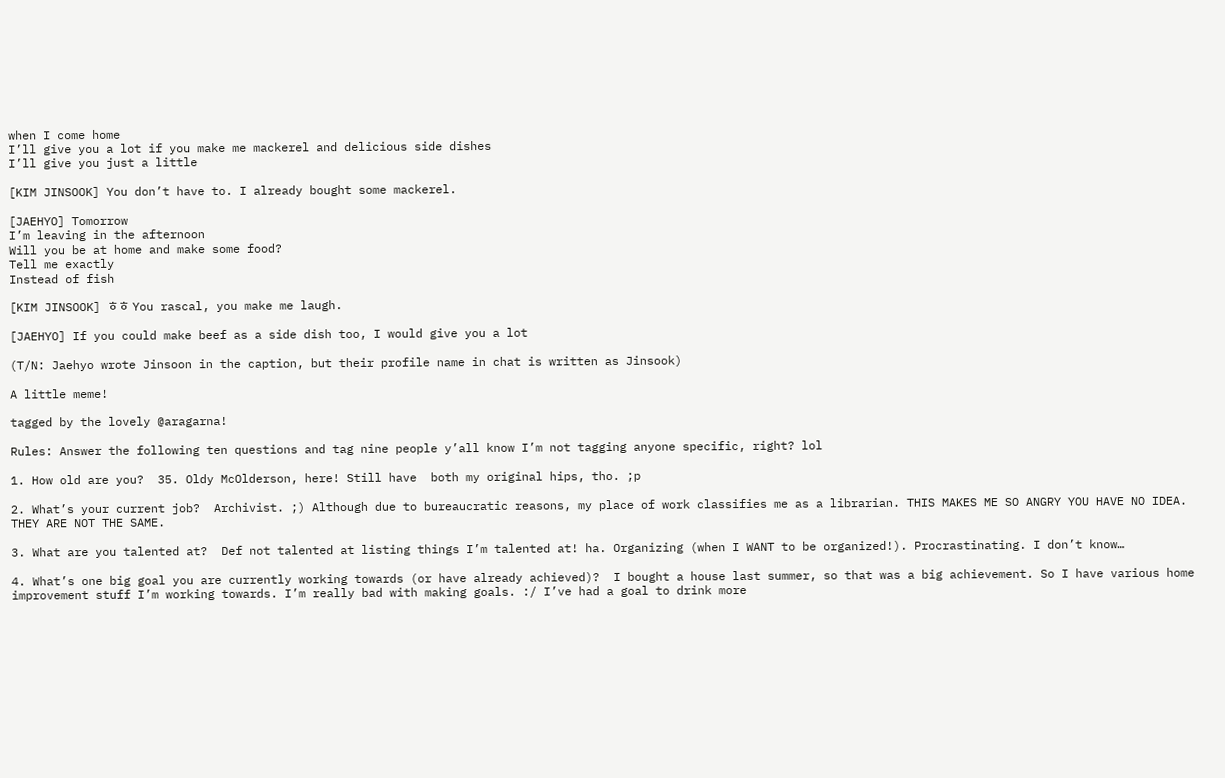when I come home
I’ll give you a lot if you make me mackerel and delicious side dishes
I’ll give you just a little

[KIM JINSOOK] You don’t have to. I already bought some mackerel.

[JAEHYO] Tomorrow
I’m leaving in the afternoon
Will you be at home and make some food?
Tell me exactly
Instead of fish

[KIM JINSOOK] ㅎㅎ You rascal, you make me laugh.

[JAEHYO] If you could make beef as a side dish too, I would give you a lot

(T/N: Jaehyo wrote Jinsoon in the caption, but their profile name in chat is written as Jinsook)

A little meme!

tagged by the lovely @aragarna!

Rules: Answer the following ten questions and tag nine people y’all know I’m not tagging anyone specific, right? lol

1. How old are you?  35. Oldy McOlderson, here! Still have  both my original hips, tho. ;p

2. What’s your current job?  Archivist. ;) Although due to bureaucratic reasons, my place of work classifies me as a librarian. THIS MAKES ME SO ANGRY YOU HAVE NO IDEA. THEY ARE NOT THE SAME.

3. What are you talented at?  Def not talented at listing things I’m talented at! ha. Organizing (when I WANT to be organized!). Procrastinating. I don’t know…

4. What’s one big goal you are currently working towards (or have already achieved)?  I bought a house last summer, so that was a big achievement. So I have various home improvement stuff I’m working towards. I’m really bad with making goals. :/ I’ve had a goal to drink more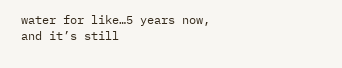water for like…5 years now, and it’s still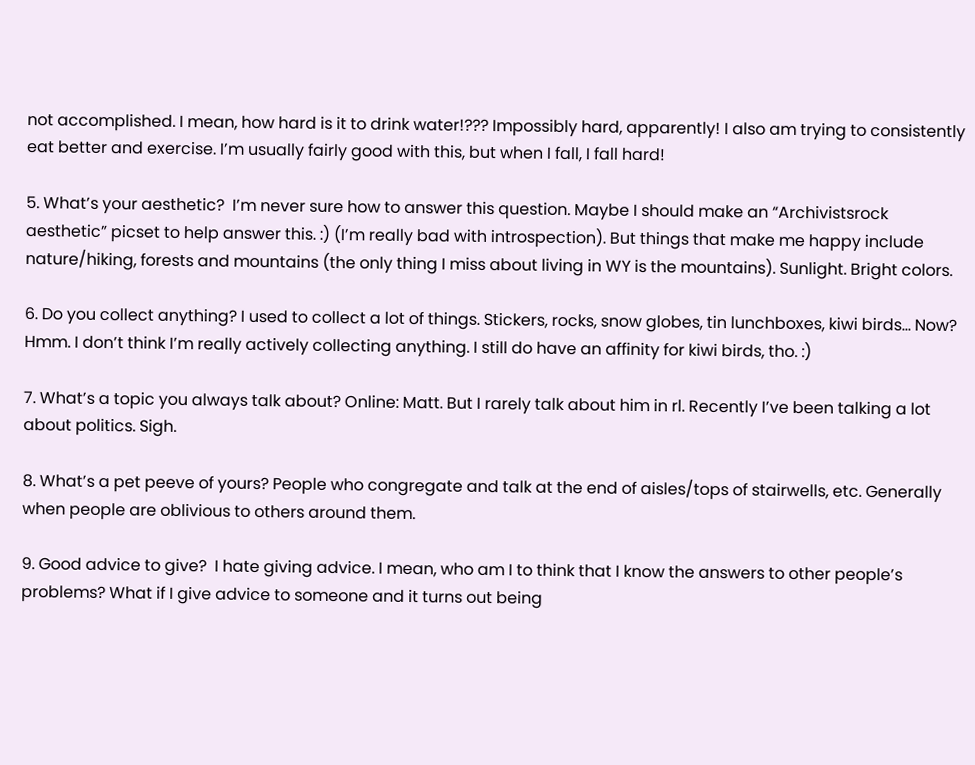not accomplished. I mean, how hard is it to drink water!??? Impossibly hard, apparently! I also am trying to consistently eat better and exercise. I’m usually fairly good with this, but when I fall, I fall hard!

5. What’s your aesthetic?  I’m never sure how to answer this question. Maybe I should make an “Archivistsrock aesthetic” picset to help answer this. :) (I’m really bad with introspection). But things that make me happy include nature/hiking, forests and mountains (the only thing I miss about living in WY is the mountains). Sunlight. Bright colors.

6. Do you collect anything? I used to collect a lot of things. Stickers, rocks, snow globes, tin lunchboxes, kiwi birds… Now? Hmm. I don’t think I’m really actively collecting anything. I still do have an affinity for kiwi birds, tho. :)

7. What’s a topic you always talk about? Online: Matt. But I rarely talk about him in rl. Recently I’ve been talking a lot about politics. Sigh.

8. What’s a pet peeve of yours? People who congregate and talk at the end of aisles/tops of stairwells, etc. Generally when people are oblivious to others around them.

9. Good advice to give?  I hate giving advice. I mean, who am I to think that I know the answers to other people’s problems? What if I give advice to someone and it turns out being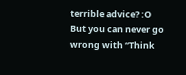terrible advice? :O But you can never go wrong with “Think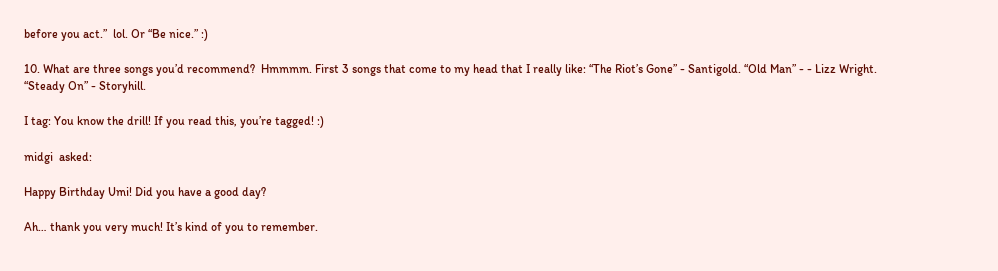before you act.”  lol. Or “Be nice.” :)

10. What are three songs you’d recommend?  Hmmmm. First 3 songs that come to my head that I really like: “The Riot’s Gone” - Santigold. “Old Man” - - Lizz Wright. “Steady On” - Storyhill.

I tag: You know the drill! If you read this, you’re tagged! :)

midgi  asked:

Happy Birthday Umi! Did you have a good day?

Ah… thank you very much! It’s kind of you to remember.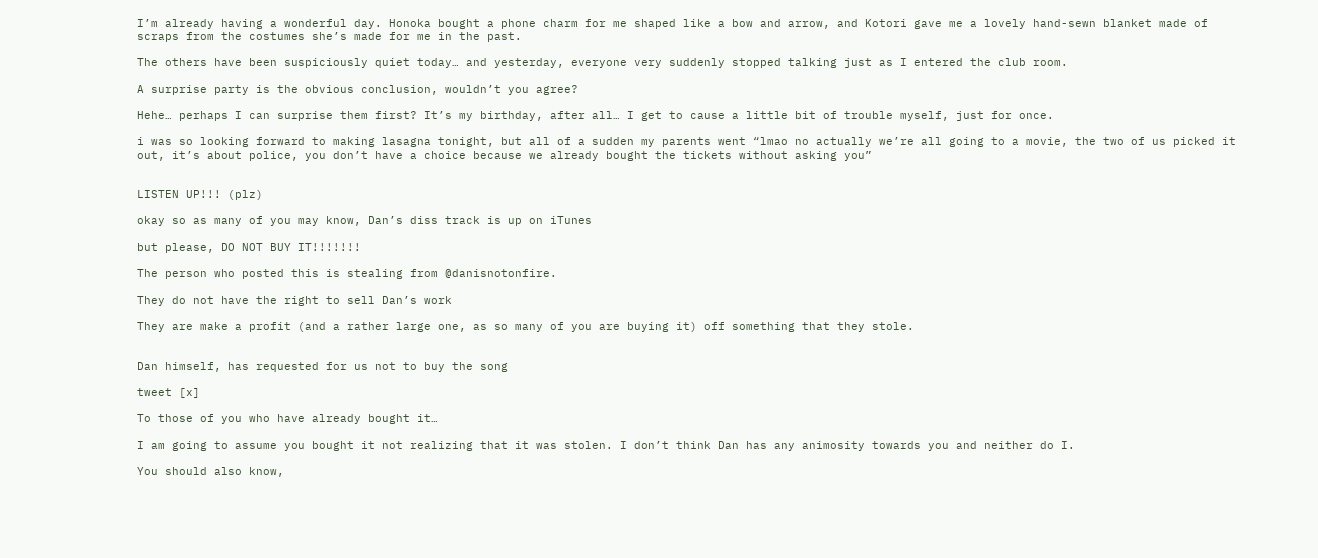I’m already having a wonderful day. Honoka bought a phone charm for me shaped like a bow and arrow, and Kotori gave me a lovely hand-sewn blanket made of scraps from the costumes she’s made for me in the past.

The others have been suspiciously quiet today… and yesterday, everyone very suddenly stopped talking just as I entered the club room.

A surprise party is the obvious conclusion, wouldn’t you agree?

Hehe… perhaps I can surprise them first? It’s my birthday, after all… I get to cause a little bit of trouble myself, just for once.

i was so looking forward to making lasagna tonight, but all of a sudden my parents went “lmao no actually we’re all going to a movie, the two of us picked it out, it’s about police, you don’t have a choice because we already bought the tickets without asking you”


LISTEN UP!!! (plz)

okay so as many of you may know, Dan’s diss track is up on iTunes

but please, DO NOT BUY IT!!!!!!!

The person who posted this is stealing from @danisnotonfire.

They do not have the right to sell Dan’s work

They are make a profit (and a rather large one, as so many of you are buying it) off something that they stole.


Dan himself, has requested for us not to buy the song

tweet [x]

To those of you who have already bought it…

I am going to assume you bought it not realizing that it was stolen. I don’t think Dan has any animosity towards you and neither do I.

You should also know,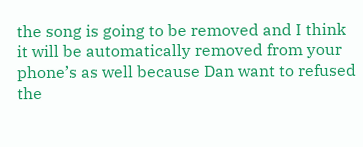the song is going to be removed and I think it will be automatically removed from your phone’s as well because Dan want to refused the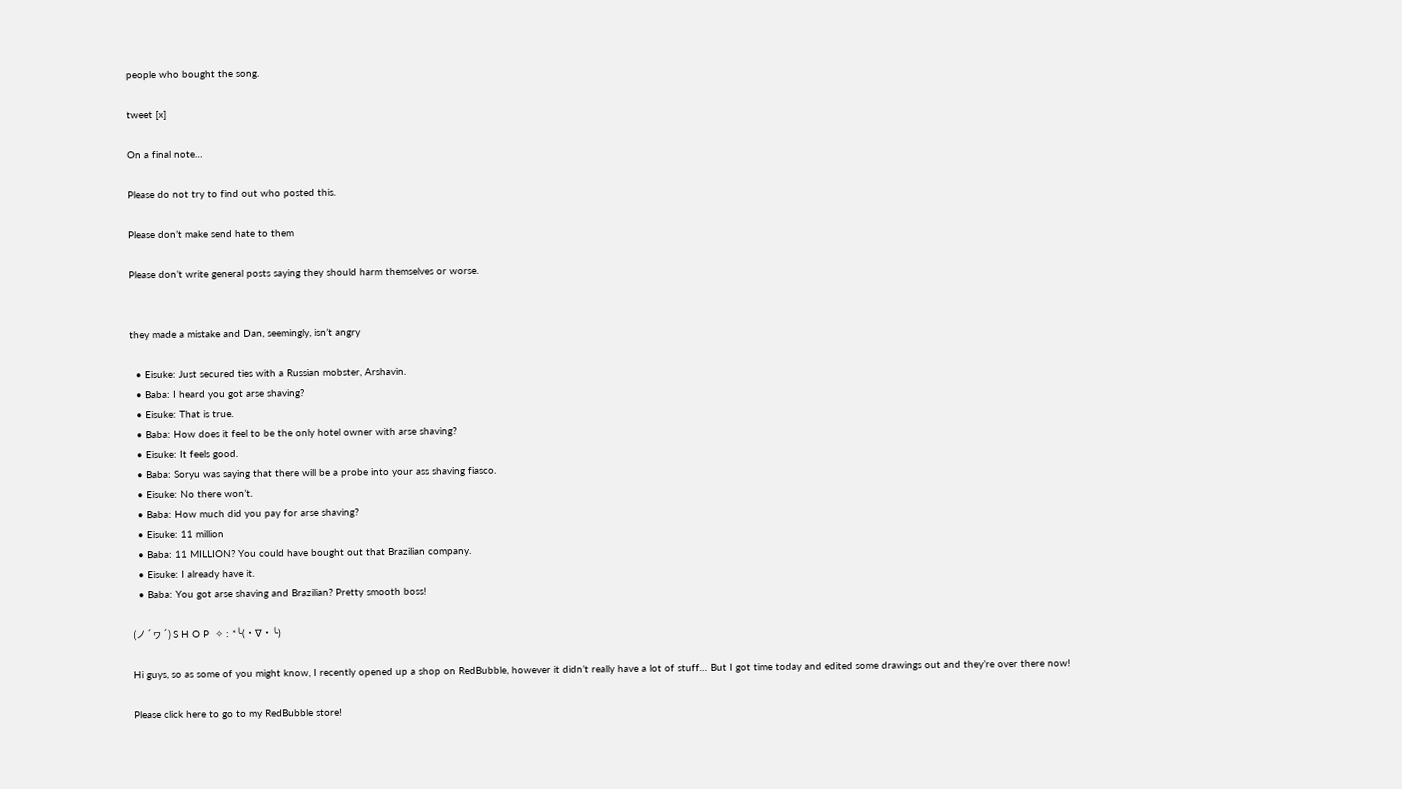people who bought the song.

tweet [x]

On a final note…

Please do not try to find out who posted this.

Please don’t make send hate to them

Please don’t write general posts saying they should harm themselves or worse.


they made a mistake and Dan, seemingly, isn’t angry

  • Eisuke: Just secured ties with a Russian mobster, Arshavin.
  • Baba: I heard you got arse shaving?
  • Eisuke: That is true.
  • Baba: How does it feel to be the only hotel owner with arse shaving?
  • Eisuke: It feels good.
  • Baba: Soryu was saying that there will be a probe into your ass shaving fiasco.
  • Eisuke: No there won’t.
  • Baba: How much did you pay for arse shaving?
  • Eisuke: 11 million
  • Baba: 11 MILLION? You could have bought out that Brazilian company.
  • Eisuke: I already have it.
  • Baba: You got arse shaving and Brazilian? Pretty smooth boss!

(ノ´ヮ´) S H O P  ✧ : *╰(・∇・╰)

Hi guys, so as some of you might know, I recently opened up a shop on RedBubble, however it didn’t really have a lot of stuff… But I got time today and edited some drawings out and they’re over there now!

Please click here to go to my RedBubble store!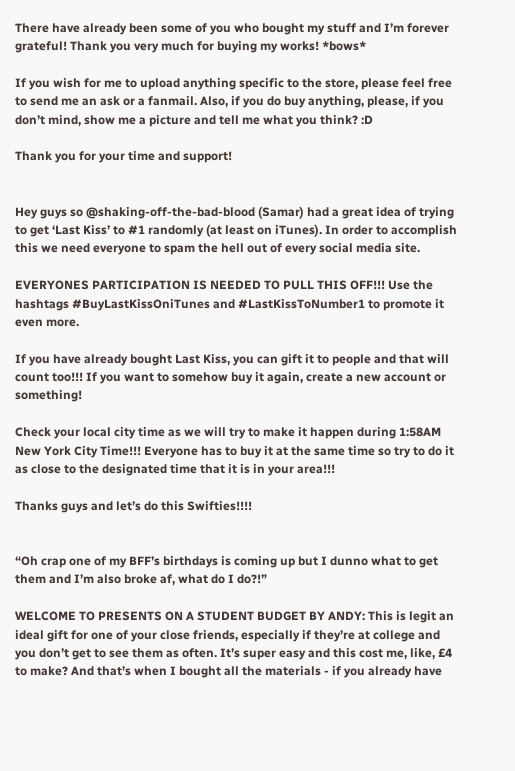There have already been some of you who bought my stuff and I’m forever grateful! Thank you very much for buying my works! *bows*

If you wish for me to upload anything specific to the store, please feel free to send me an ask or a fanmail. Also, if you do buy anything, please, if you don’t mind, show me a picture and tell me what you think? :D

Thank you for your time and support!


Hey guys so @shaking-off-the-bad-blood (Samar) had a great idea of trying to get ‘Last Kiss’ to #1 randomly (at least on iTunes). In order to accomplish this we need everyone to spam the hell out of every social media site.

EVERYONES PARTICIPATION IS NEEDED TO PULL THIS OFF!!! Use the hashtags #BuyLastKissOniTunes and #LastKissToNumber1 to promote it even more.

If you have already bought Last Kiss, you can gift it to people and that will count too!!! If you want to somehow buy it again, create a new account or something!

Check your local city time as we will try to make it happen during 1:58AM New York City Time!!! Everyone has to buy it at the same time so try to do it as close to the designated time that it is in your area!!!

Thanks guys and let’s do this Swifties!!!!


“Oh crap one of my BFF’s birthdays is coming up but I dunno what to get them and I’m also broke af, what do I do?!”

WELCOME TO PRESENTS ON A STUDENT BUDGET BY ANDY: This is legit an ideal gift for one of your close friends, especially if they’re at college and you don’t get to see them as often. It’s super easy and this cost me, like, £4 to make? And that’s when I bought all the materials - if you already have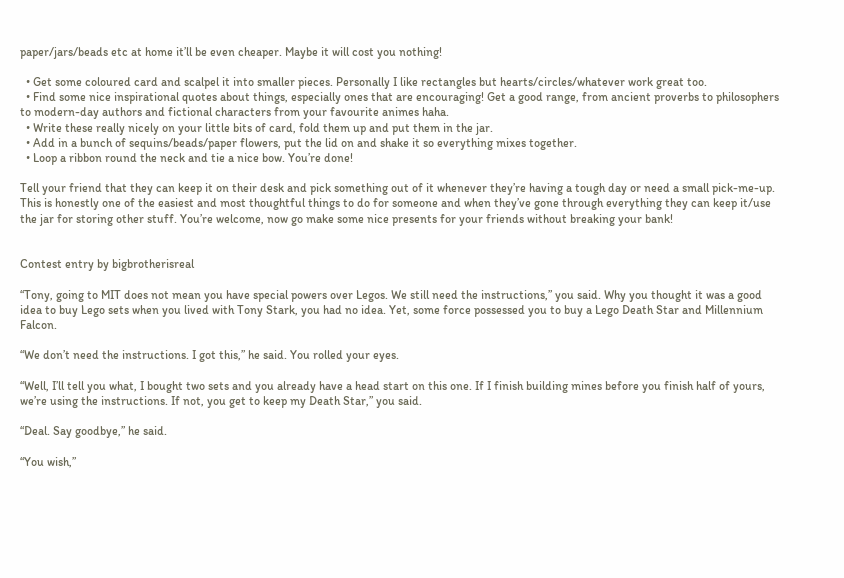paper/jars/beads etc at home it’ll be even cheaper. Maybe it will cost you nothing!

  • Get some coloured card and scalpel it into smaller pieces. Personally I like rectangles but hearts/circles/whatever work great too.
  • Find some nice inspirational quotes about things, especially ones that are encouraging! Get a good range, from ancient proverbs to philosophers to modern-day authors and fictional characters from your favourite animes haha.
  • Write these really nicely on your little bits of card, fold them up and put them in the jar.
  • Add in a bunch of sequins/beads/paper flowers, put the lid on and shake it so everything mixes together.
  • Loop a ribbon round the neck and tie a nice bow. You’re done!

Tell your friend that they can keep it on their desk and pick something out of it whenever they’re having a tough day or need a small pick-me-up. This is honestly one of the easiest and most thoughtful things to do for someone and when they’ve gone through everything they can keep it/use the jar for storing other stuff. You’re welcome, now go make some nice presents for your friends without breaking your bank!


Contest entry by bigbrotherisreal

“Tony, going to MIT does not mean you have special powers over Legos. We still need the instructions,” you said. Why you thought it was a good idea to buy Lego sets when you lived with Tony Stark, you had no idea. Yet, some force possessed you to buy a Lego Death Star and Millennium Falcon.

“We don’t need the instructions. I got this,” he said. You rolled your eyes.

“Well, I’ll tell you what, I bought two sets and you already have a head start on this one. If I finish building mines before you finish half of yours, we’re using the instructions. If not, you get to keep my Death Star,” you said.

“Deal. Say goodbye,” he said.

“You wish,”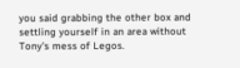you said grabbing the other box and settling yourself in an area without Tony’s mess of Legos.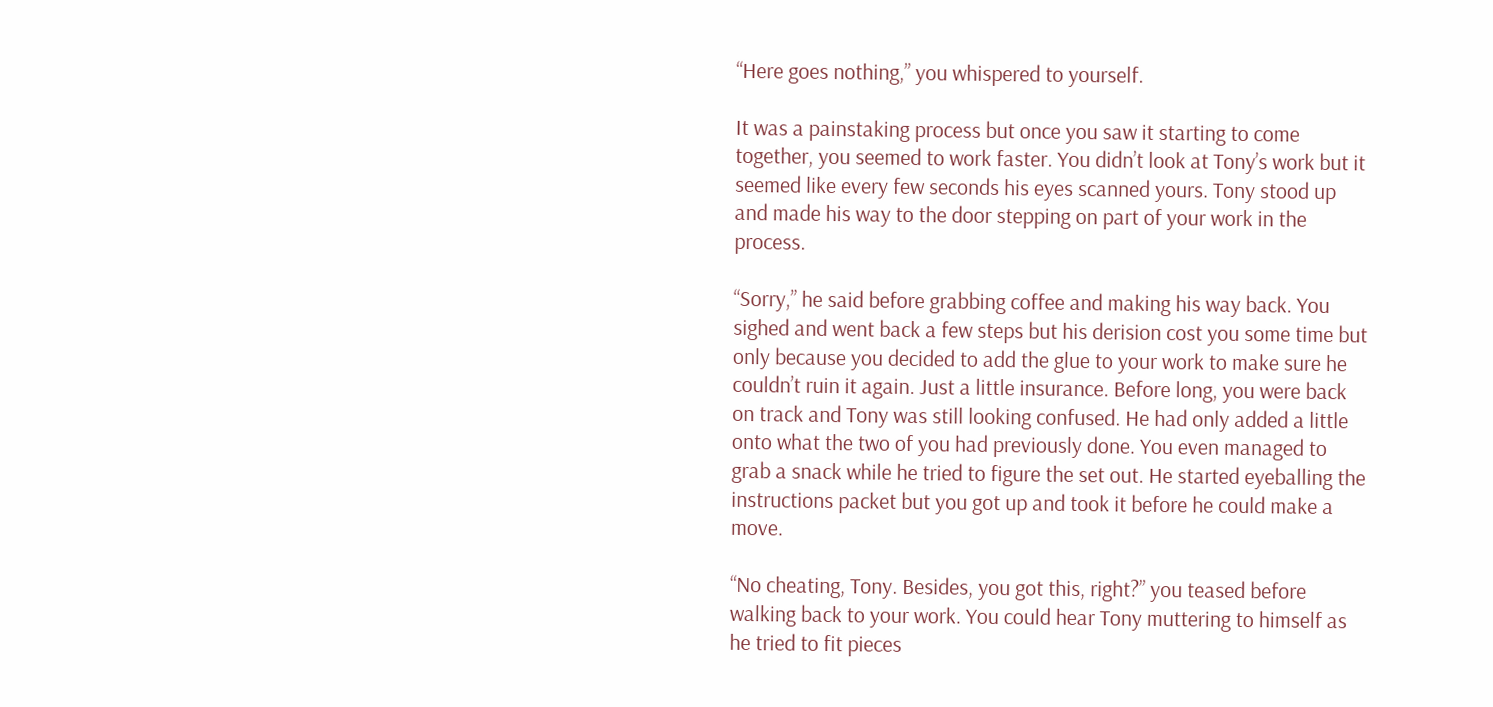“Here goes nothing,” you whispered to yourself.

It was a painstaking process but once you saw it starting to come together, you seemed to work faster. You didn’t look at Tony’s work but it seemed like every few seconds his eyes scanned yours. Tony stood up and made his way to the door stepping on part of your work in the process.

“Sorry,” he said before grabbing coffee and making his way back. You sighed and went back a few steps but his derision cost you some time but only because you decided to add the glue to your work to make sure he couldn’t ruin it again. Just a little insurance. Before long, you were back on track and Tony was still looking confused. He had only added a little onto what the two of you had previously done. You even managed to grab a snack while he tried to figure the set out. He started eyeballing the instructions packet but you got up and took it before he could make a move.

“No cheating, Tony. Besides, you got this, right?” you teased before walking back to your work. You could hear Tony muttering to himself as he tried to fit pieces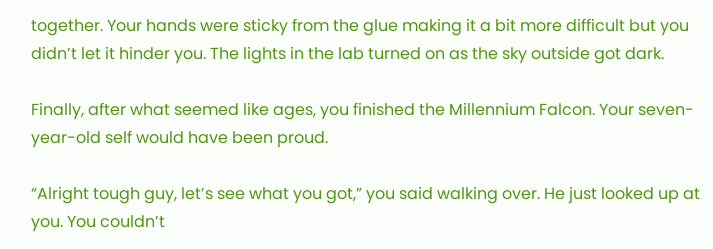together. Your hands were sticky from the glue making it a bit more difficult but you didn’t let it hinder you. The lights in the lab turned on as the sky outside got dark.

Finally, after what seemed like ages, you finished the Millennium Falcon. Your seven-year-old self would have been proud.

“Alright tough guy, let’s see what you got,” you said walking over. He just looked up at you. You couldn’t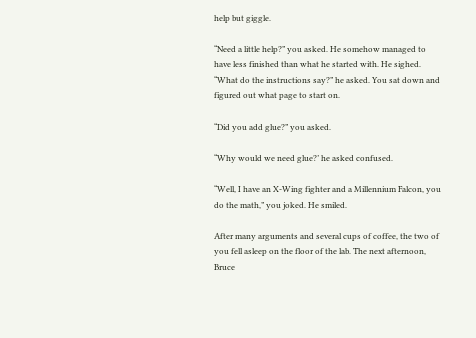help but giggle.

“Need a little help?” you asked. He somehow managed to have less finished than what he started with. He sighed.
“What do the instructions say?” he asked. You sat down and figured out what page to start on.

“Did you add glue?” you asked.

“Why would we need glue?’ he asked confused.

“Well, I have an X-Wing fighter and a Millennium Falcon, you do the math,” you joked. He smiled.

After many arguments and several cups of coffee, the two of you fell asleep on the floor of the lab. The next afternoon, Bruce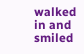walked in and smiled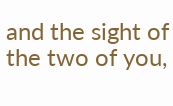and the sight of the two of you,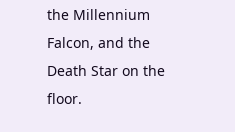the Millennium Falcon, and the Death Star on the floor.